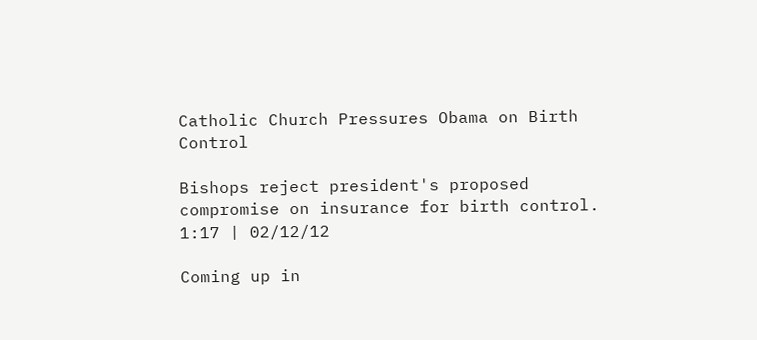Catholic Church Pressures Obama on Birth Control

Bishops reject president's proposed compromise on insurance for birth control.
1:17 | 02/12/12

Coming up in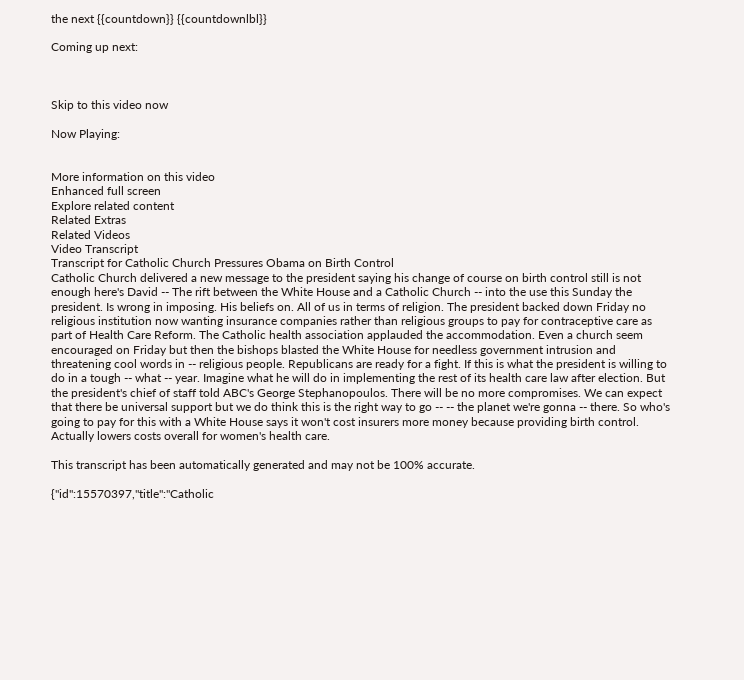the next {{countdown}} {{countdownlbl}}

Coming up next:



Skip to this video now

Now Playing:


More information on this video
Enhanced full screen
Explore related content
Related Extras
Related Videos
Video Transcript
Transcript for Catholic Church Pressures Obama on Birth Control
Catholic Church delivered a new message to the president saying his change of course on birth control still is not enough here's David -- The rift between the White House and a Catholic Church -- into the use this Sunday the president. Is wrong in imposing. His beliefs on. All of us in terms of religion. The president backed down Friday no religious institution now wanting insurance companies rather than religious groups to pay for contraceptive care as part of Health Care Reform. The Catholic health association applauded the accommodation. Even a church seem encouraged on Friday but then the bishops blasted the White House for needless government intrusion and threatening cool words in -- religious people. Republicans are ready for a fight. If this is what the president is willing to do in a tough -- what -- year. Imagine what he will do in implementing the rest of its health care law after election. But the president's chief of staff told ABC's George Stephanopoulos. There will be no more compromises. We can expect that there be universal support but we do think this is the right way to go -- -- the planet we're gonna -- there. So who's going to pay for this with a White House says it won't cost insurers more money because providing birth control. Actually lowers costs overall for women's health care.

This transcript has been automatically generated and may not be 100% accurate.

{"id":15570397,"title":"Catholic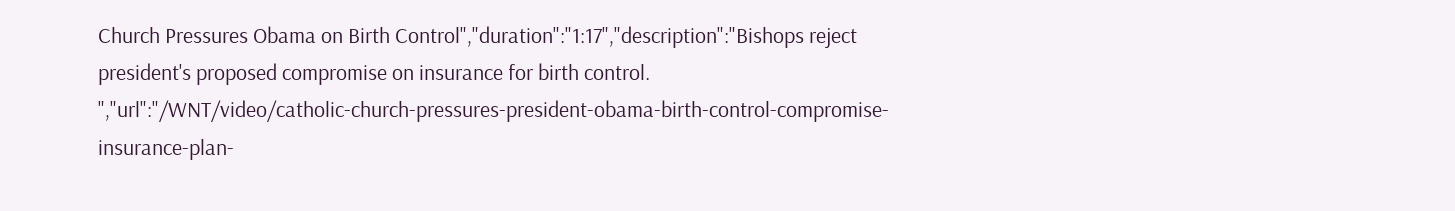Church Pressures Obama on Birth Control","duration":"1:17","description":"Bishops reject president's proposed compromise on insurance for birth control. ","url":"/WNT/video/catholic-church-pressures-president-obama-birth-control-compromise-insurance-plan-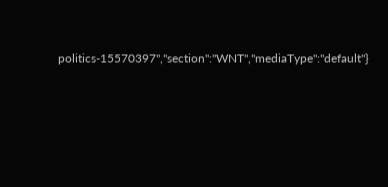politics-15570397","section":"WNT","mediaType":"default"}